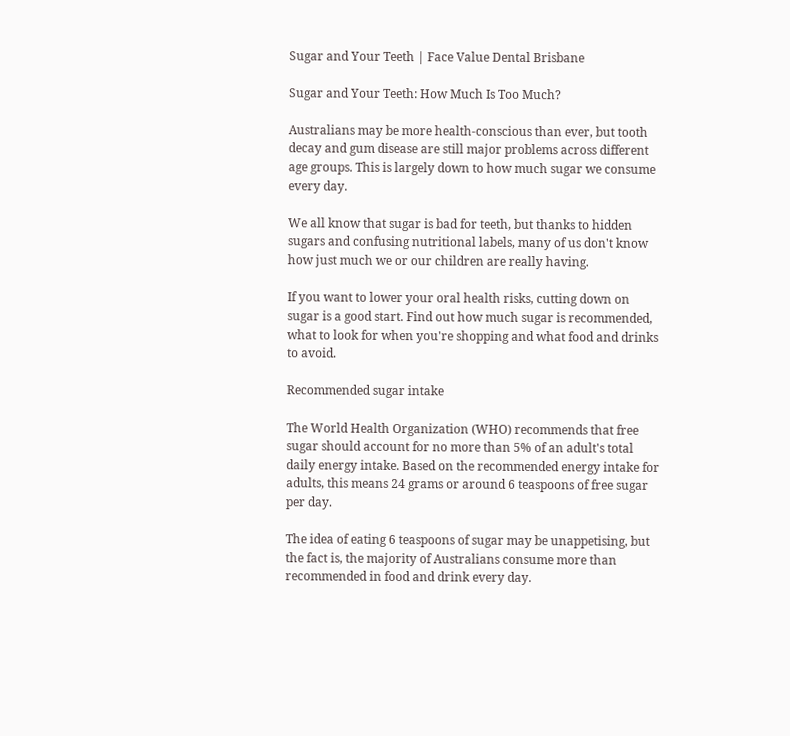Sugar and Your Teeth | Face Value Dental Brisbane

Sugar and Your Teeth: How Much Is Too Much?

Australians may be more health-conscious than ever, but tooth decay and gum disease are still major problems across different age groups. This is largely down to how much sugar we consume every day.

We all know that sugar is bad for teeth, but thanks to hidden sugars and confusing nutritional labels, many of us don't know how just much we or our children are really having.

If you want to lower your oral health risks, cutting down on sugar is a good start. Find out how much sugar is recommended, what to look for when you're shopping and what food and drinks to avoid.

Recommended sugar intake

The World Health Organization (WHO) recommends that free sugar should account for no more than 5% of an adult's total daily energy intake. Based on the recommended energy intake for adults, this means 24 grams or around 6 teaspoons of free sugar per day.

The idea of eating 6 teaspoons of sugar may be unappetising, but the fact is, the majority of Australians consume more than recommended in food and drink every day.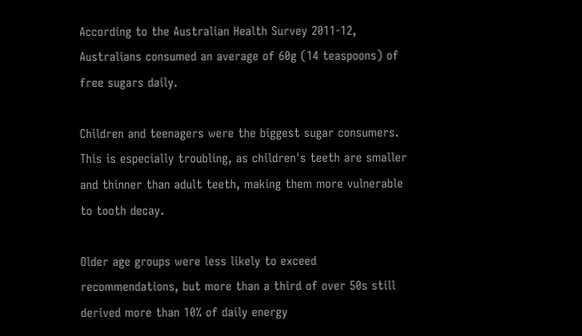According to the Australian Health Survey 2011-12, Australians consumed an average of 60g (14 teaspoons) of free sugars daily.

Children and teenagers were the biggest sugar consumers. This is especially troubling, as children's teeth are smaller and thinner than adult teeth, making them more vulnerable to tooth decay.

Older age groups were less likely to exceed recommendations, but more than a third of over 50s still derived more than 10% of daily energy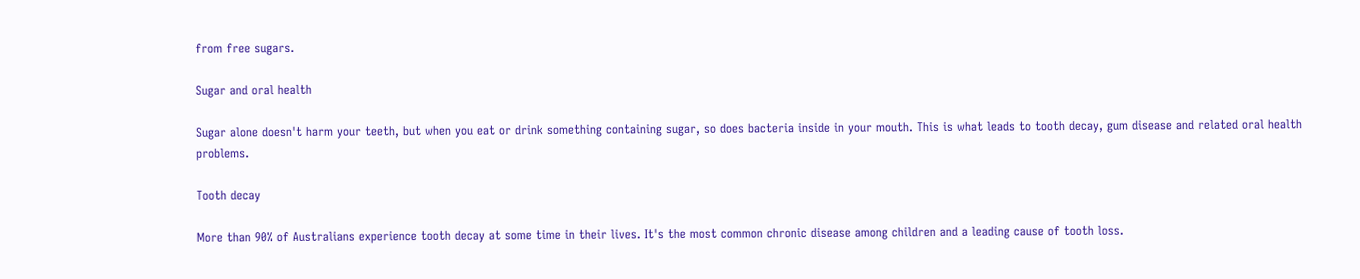from free sugars.

Sugar and oral health

Sugar alone doesn't harm your teeth, but when you eat or drink something containing sugar, so does bacteria inside in your mouth. This is what leads to tooth decay, gum disease and related oral health problems.

Tooth decay

More than 90% of Australians experience tooth decay at some time in their lives. It's the most common chronic disease among children and a leading cause of tooth loss.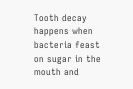Tooth decay happens when bacteria feast on sugar in the mouth and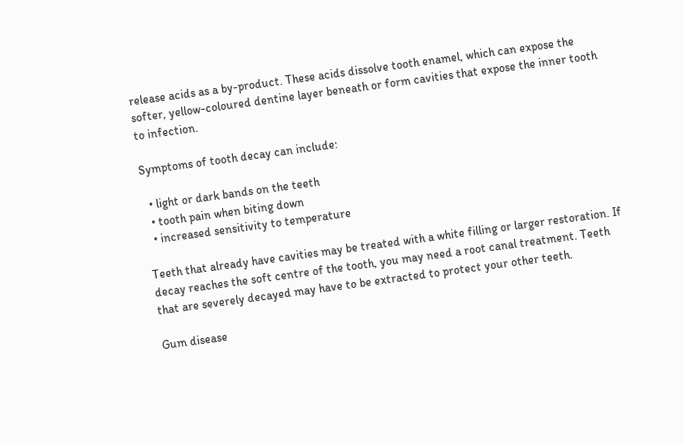release acids as a by-product. These acids dissolve tooth enamel, which can expose the softer, yellow-coloured dentine layer beneath or form cavities that expose the inner tooth to infection.

Symptoms of tooth decay can include:

  • light or dark bands on the teeth
  • tooth pain when biting down
  • increased sensitivity to temperature

Teeth that already have cavities may be treated with a white filling or larger restoration. If decay reaches the soft centre of the tooth, you may need a root canal treatment. Teeth that are severely decayed may have to be extracted to protect your other teeth.

Gum disease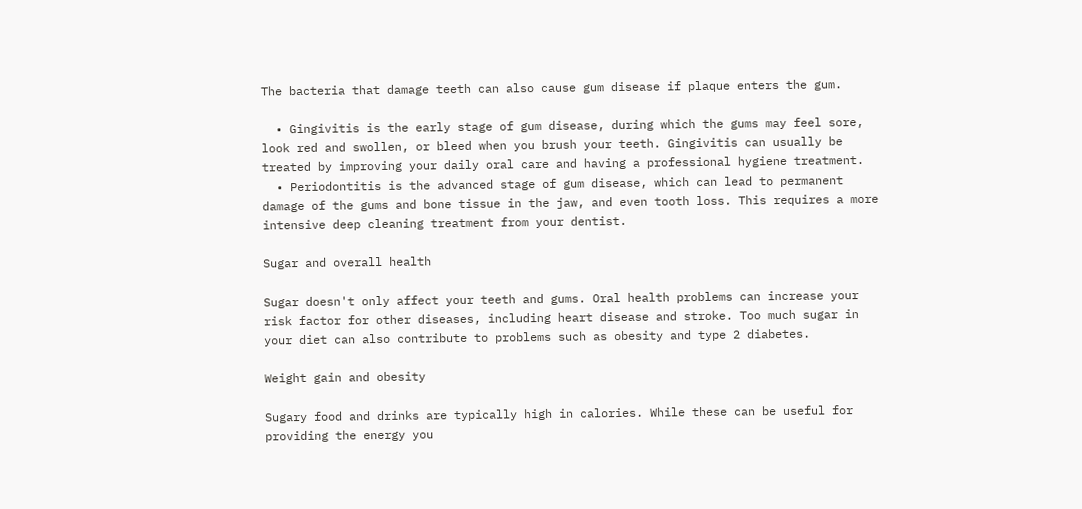The bacteria that damage teeth can also cause gum disease if plaque enters the gum.

  • Gingivitis is the early stage of gum disease, during which the gums may feel sore, look red and swollen, or bleed when you brush your teeth. Gingivitis can usually be treated by improving your daily oral care and having a professional hygiene treatment.
  • Periodontitis is the advanced stage of gum disease, which can lead to permanent damage of the gums and bone tissue in the jaw, and even tooth loss. This requires a more intensive deep cleaning treatment from your dentist.

Sugar and overall health

Sugar doesn't only affect your teeth and gums. Oral health problems can increase your risk factor for other diseases, including heart disease and stroke. Too much sugar in your diet can also contribute to problems such as obesity and type 2 diabetes.

Weight gain and obesity

Sugary food and drinks are typically high in calories. While these can be useful for providing the energy you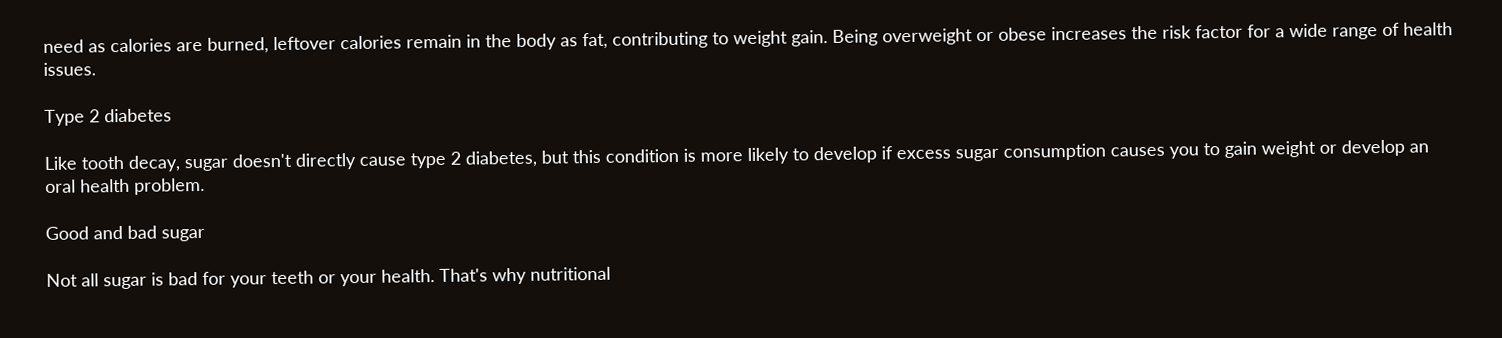need as calories are burned, leftover calories remain in the body as fat, contributing to weight gain. Being overweight or obese increases the risk factor for a wide range of health issues.

Type 2 diabetes

Like tooth decay, sugar doesn't directly cause type 2 diabetes, but this condition is more likely to develop if excess sugar consumption causes you to gain weight or develop an oral health problem.

Good and bad sugar

Not all sugar is bad for your teeth or your health. That's why nutritional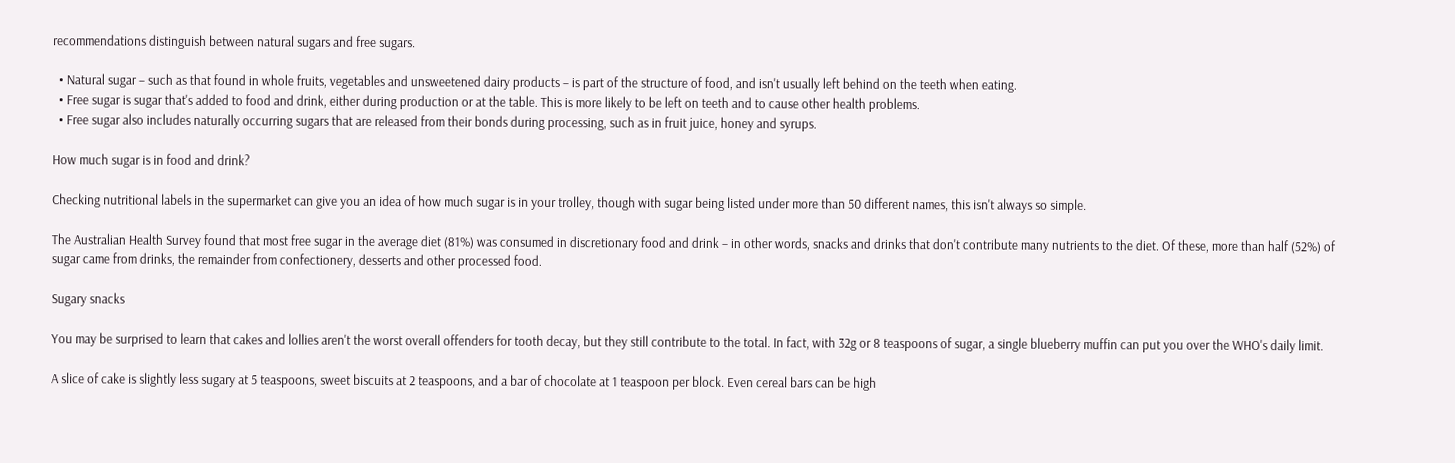recommendations distinguish between natural sugars and free sugars.

  • Natural sugar – such as that found in whole fruits, vegetables and unsweetened dairy products – is part of the structure of food, and isn't usually left behind on the teeth when eating.
  • Free sugar is sugar that's added to food and drink, either during production or at the table. This is more likely to be left on teeth and to cause other health problems.
  • Free sugar also includes naturally occurring sugars that are released from their bonds during processing, such as in fruit juice, honey and syrups.

How much sugar is in food and drink?

Checking nutritional labels in the supermarket can give you an idea of how much sugar is in your trolley, though with sugar being listed under more than 50 different names, this isn't always so simple.

The Australian Health Survey found that most free sugar in the average diet (81%) was consumed in discretionary food and drink – in other words, snacks and drinks that don't contribute many nutrients to the diet. Of these, more than half (52%) of sugar came from drinks, the remainder from confectionery, desserts and other processed food.

Sugary snacks

You may be surprised to learn that cakes and lollies aren't the worst overall offenders for tooth decay, but they still contribute to the total. In fact, with 32g or 8 teaspoons of sugar, a single blueberry muffin can put you over the WHO's daily limit.

A slice of cake is slightly less sugary at 5 teaspoons, sweet biscuits at 2 teaspoons, and a bar of chocolate at 1 teaspoon per block. Even cereal bars can be high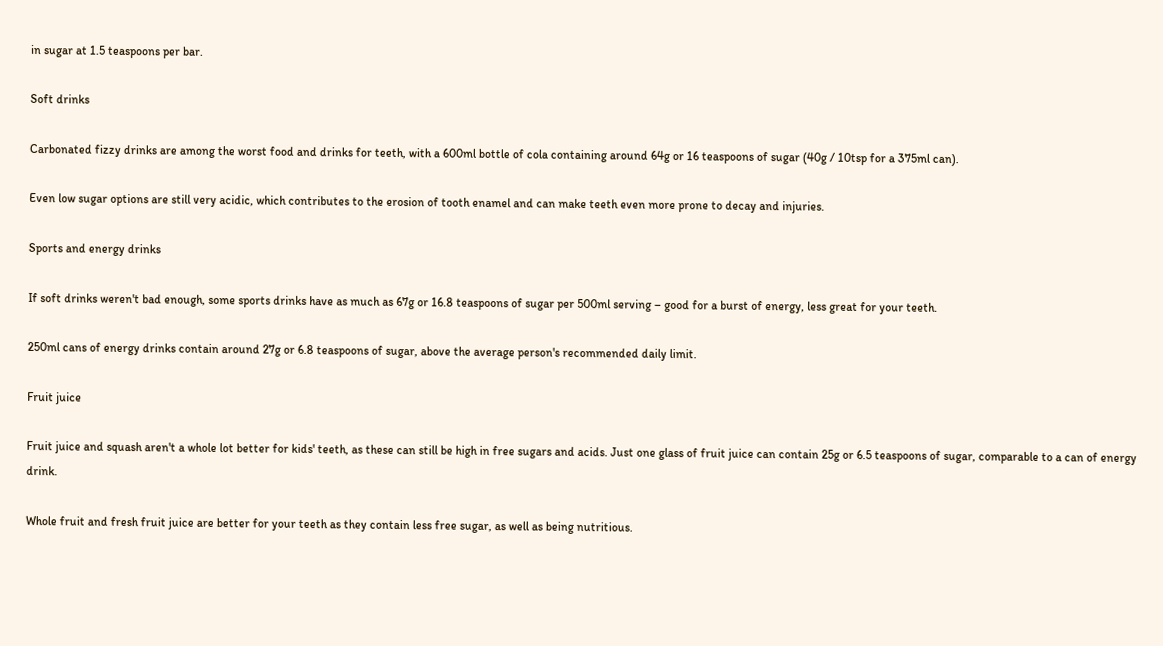in sugar at 1.5 teaspoons per bar.

Soft drinks

Carbonated fizzy drinks are among the worst food and drinks for teeth, with a 600ml bottle of cola containing around 64g or 16 teaspoons of sugar (40g / 10tsp for a 375ml can).

Even low sugar options are still very acidic, which contributes to the erosion of tooth enamel and can make teeth even more prone to decay and injuries.

Sports and energy drinks

If soft drinks weren't bad enough, some sports drinks have as much as 67g or 16.8 teaspoons of sugar per 500ml serving – good for a burst of energy, less great for your teeth.

250ml cans of energy drinks contain around 27g or 6.8 teaspoons of sugar, above the average person's recommended daily limit.

Fruit juice

Fruit juice and squash aren't a whole lot better for kids' teeth, as these can still be high in free sugars and acids. Just one glass of fruit juice can contain 25g or 6.5 teaspoons of sugar, comparable to a can of energy drink.

Whole fruit and fresh fruit juice are better for your teeth as they contain less free sugar, as well as being nutritious.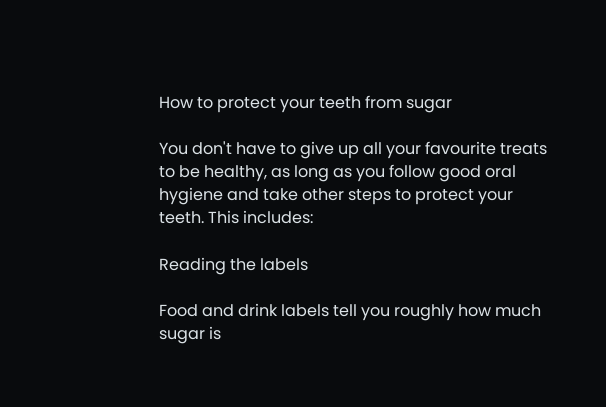How to protect your teeth from sugar

You don't have to give up all your favourite treats to be healthy, as long as you follow good oral hygiene and take other steps to protect your teeth. This includes:

Reading the labels

Food and drink labels tell you roughly how much sugar is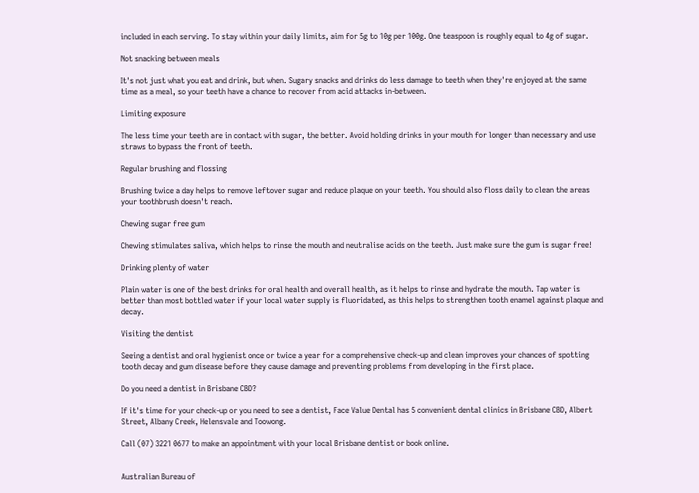included in each serving. To stay within your daily limits, aim for 5g to 10g per 100g. One teaspoon is roughly equal to 4g of sugar.

Not snacking between meals

It's not just what you eat and drink, but when. Sugary snacks and drinks do less damage to teeth when they're enjoyed at the same time as a meal, so your teeth have a chance to recover from acid attacks in-between.

Limiting exposure

The less time your teeth are in contact with sugar, the better. Avoid holding drinks in your mouth for longer than necessary and use straws to bypass the front of teeth.

Regular brushing and flossing

Brushing twice a day helps to remove leftover sugar and reduce plaque on your teeth. You should also floss daily to clean the areas your toothbrush doesn't reach.

Chewing sugar free gum

Chewing stimulates saliva, which helps to rinse the mouth and neutralise acids on the teeth. Just make sure the gum is sugar free!

Drinking plenty of water

Plain water is one of the best drinks for oral health and overall health, as it helps to rinse and hydrate the mouth. Tap water is better than most bottled water if your local water supply is fluoridated, as this helps to strengthen tooth enamel against plaque and decay.

Visiting the dentist

Seeing a dentist and oral hygienist once or twice a year for a comprehensive check-up and clean improves your chances of spotting tooth decay and gum disease before they cause damage and preventing problems from developing in the first place.

Do you need a dentist in Brisbane CBD?

If it's time for your check-up or you need to see a dentist, Face Value Dental has 5 convenient dental clinics in Brisbane CBD, Albert Street, Albany Creek, Helensvale and Toowong.

Call (07) 3221 0677 to make an appointment with your local Brisbane dentist or book online.


Australian Bureau of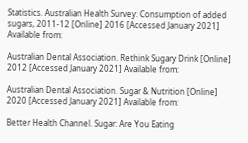Statistics. Australian Health Survey: Consumption of added sugars, 2011-12 [Online] 2016 [Accessed January 2021] Available from:

Australian Dental Association. Rethink Sugary Drink [Online] 2012 [Accessed January 2021] Available from:

Australian Dental Association. Sugar & Nutrition [Online] 2020 [Accessed January 2021] Available from:

Better Health Channel. Sugar: Are You Eating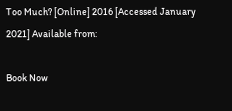Too Much? [Online] 2016 [Accessed January 2021] Available from:

Book Now